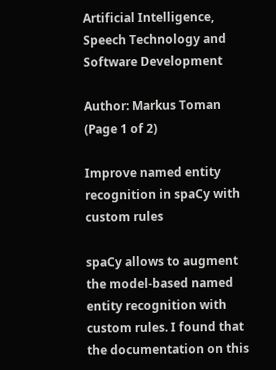Artificial Intelligence, Speech Technology and Software Development

Author: Markus Toman (Page 1 of 2)

Improve named entity recognition in spaCy with custom rules

spaCy allows to augment the model-based named entity recognition with custom rules. I found that the documentation on this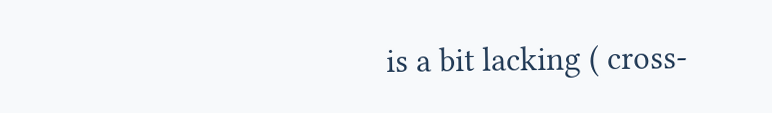is a bit lacking ( cross-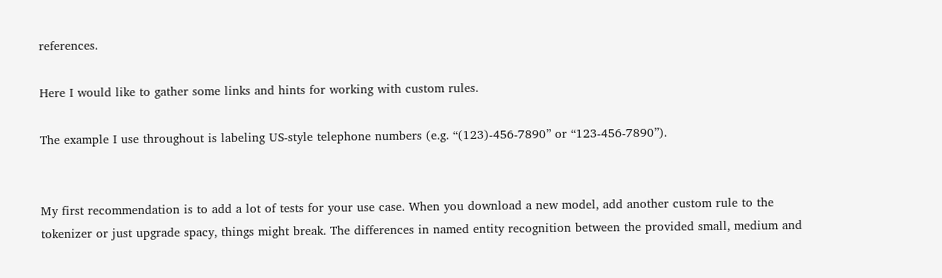references.

Here I would like to gather some links and hints for working with custom rules.

The example I use throughout is labeling US-style telephone numbers (e.g. “(123)-456-7890” or “123-456-7890”).


My first recommendation is to add a lot of tests for your use case. When you download a new model, add another custom rule to the tokenizer or just upgrade spacy, things might break. The differences in named entity recognition between the provided small, medium and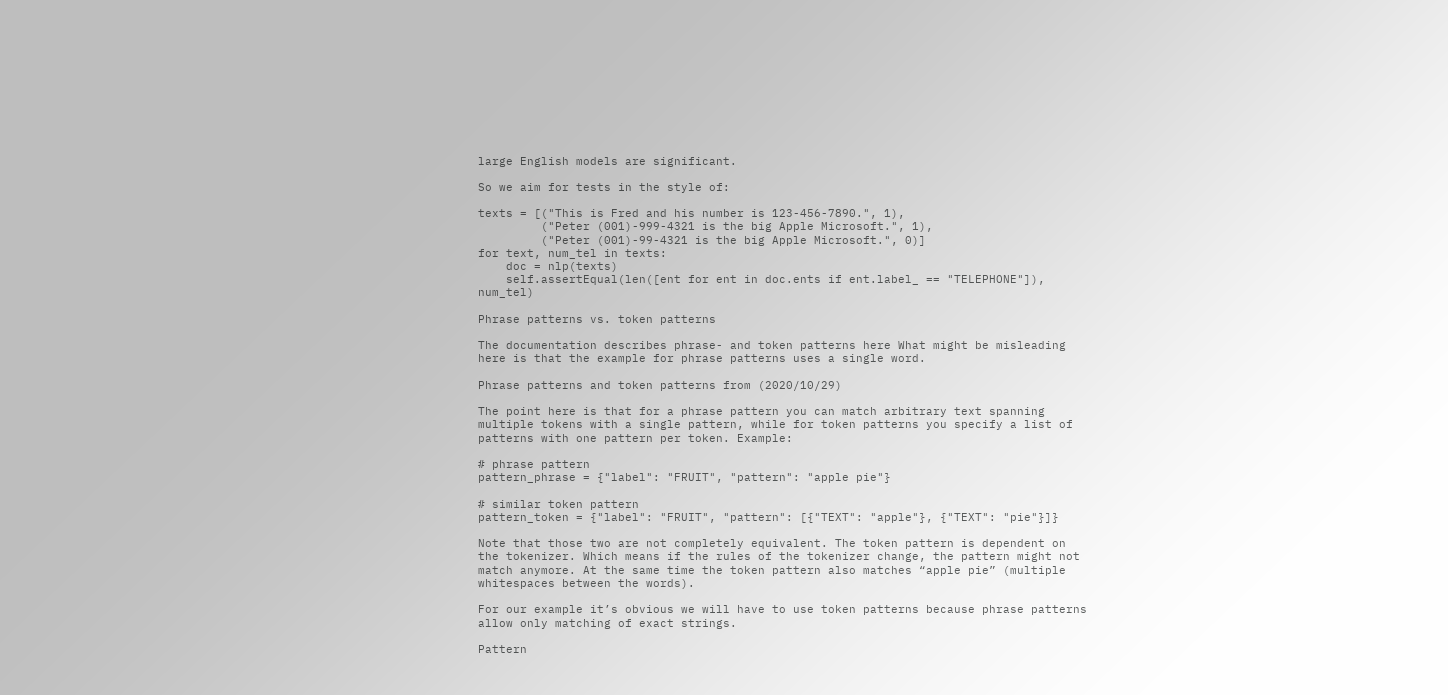large English models are significant.

So we aim for tests in the style of:

texts = [("This is Fred and his number is 123-456-7890.", 1),
         ("Peter (001)-999-4321 is the big Apple Microsoft.", 1),
         ("Peter (001)-99-4321 is the big Apple Microsoft.", 0)]
for text, num_tel in texts:
    doc = nlp(texts)
    self.assertEqual(len([ent for ent in doc.ents if ent.label_ == "TELEPHONE"]), num_tel)

Phrase patterns vs. token patterns

The documentation describes phrase- and token patterns here What might be misleading here is that the example for phrase patterns uses a single word.

Phrase patterns and token patterns from (2020/10/29)

The point here is that for a phrase pattern you can match arbitrary text spanning multiple tokens with a single pattern, while for token patterns you specify a list of patterns with one pattern per token. Example:

# phrase pattern
pattern_phrase = {"label": "FRUIT", "pattern": "apple pie"}

# similar token pattern
pattern_token = {"label": "FRUIT", "pattern": [{"TEXT": "apple"}, {"TEXT": "pie"}]}

Note that those two are not completely equivalent. The token pattern is dependent on the tokenizer. Which means if the rules of the tokenizer change, the pattern might not match anymore. At the same time the token pattern also matches “apple pie” (multiple whitespaces between the words).

For our example it’s obvious we will have to use token patterns because phrase patterns allow only matching of exact strings.

Pattern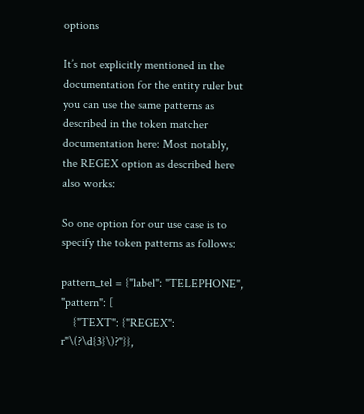options

It’s not explicitly mentioned in the documentation for the entity ruler but you can use the same patterns as described in the token matcher documentation here: Most notably, the REGEX option as described here also works:

So one option for our use case is to specify the token patterns as follows:

pattern_tel = {"label": "TELEPHONE", "pattern": [
    {"TEXT": {"REGEX": r"\(?\d{3}\)?"}},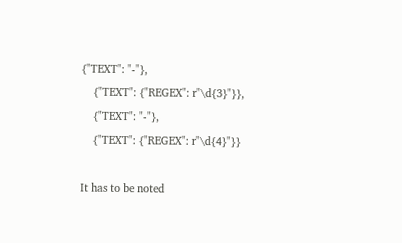{"TEXT": "-"},
    {"TEXT": {"REGEX": r"\d{3}"}},
    {"TEXT": "-"},
    {"TEXT": {"REGEX": r"\d{4}"}}

It has to be noted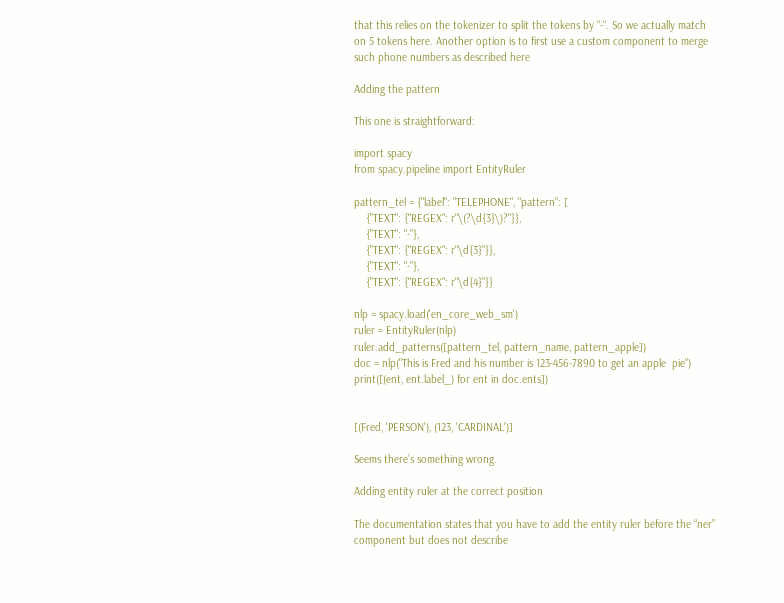that this relies on the tokenizer to split the tokens by “-“. So we actually match on 5 tokens here. Another option is to first use a custom component to merge such phone numbers as described here

Adding the pattern

This one is straightforward:

import spacy
from spacy.pipeline import EntityRuler

pattern_tel = {"label": "TELEPHONE", "pattern": [
    {"TEXT": {"REGEX": r"\(?\d{3}\)?"}},
    {"TEXT": "-"},
    {"TEXT": {"REGEX": r"\d{3}"}},
    {"TEXT": "-"},
    {"TEXT": {"REGEX": r"\d{4}"}}

nlp = spacy.load('en_core_web_sm')
ruler = EntityRuler(nlp)
ruler.add_patterns([pattern_tel, pattern_name, pattern_apple])
doc = nlp("This is Fred and his number is 123-456-7890 to get an apple  pie")
print([(ent, ent.label_) for ent in doc.ents])


[(Fred, 'PERSON'), (123, 'CARDINAL')]

Seems there’s something wrong.

Adding entity ruler at the correct position

The documentation states that you have to add the entity ruler before the “ner” component but does not describe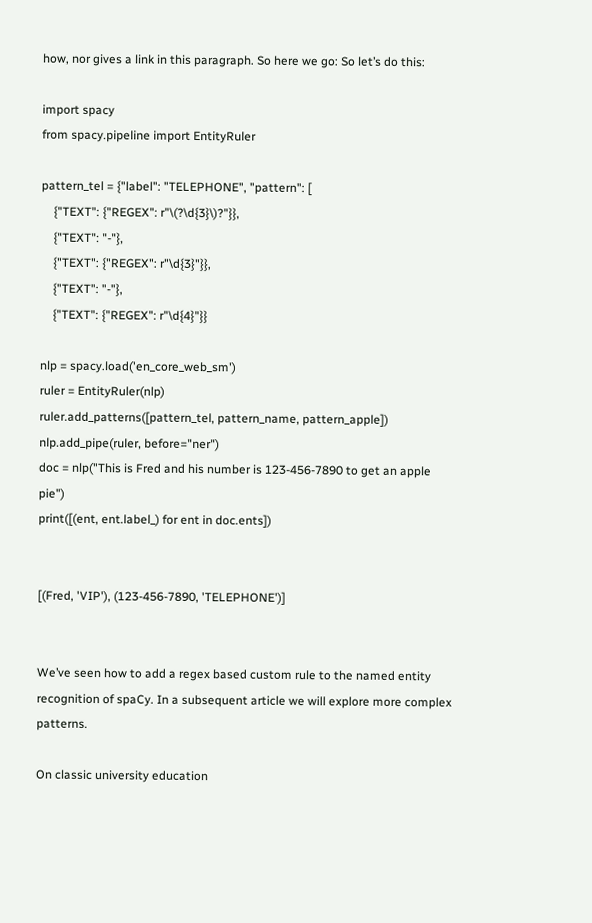how, nor gives a link in this paragraph. So here we go: So let’s do this:

import spacy
from spacy.pipeline import EntityRuler

pattern_tel = {"label": "TELEPHONE", "pattern": [
    {"TEXT": {"REGEX": r"\(?\d{3}\)?"}},
    {"TEXT": "-"},
    {"TEXT": {"REGEX": r"\d{3}"}},
    {"TEXT": "-"},
    {"TEXT": {"REGEX": r"\d{4}"}}

nlp = spacy.load('en_core_web_sm')
ruler = EntityRuler(nlp)
ruler.add_patterns([pattern_tel, pattern_name, pattern_apple])
nlp.add_pipe(ruler, before="ner")
doc = nlp("This is Fred and his number is 123-456-7890 to get an apple  pie")
print([(ent, ent.label_) for ent in doc.ents])


[(Fred, 'VIP'), (123-456-7890, 'TELEPHONE')]


We’ve seen how to add a regex based custom rule to the named entity recognition of spaCy. In a subsequent article we will explore more complex patterns.

On classic university education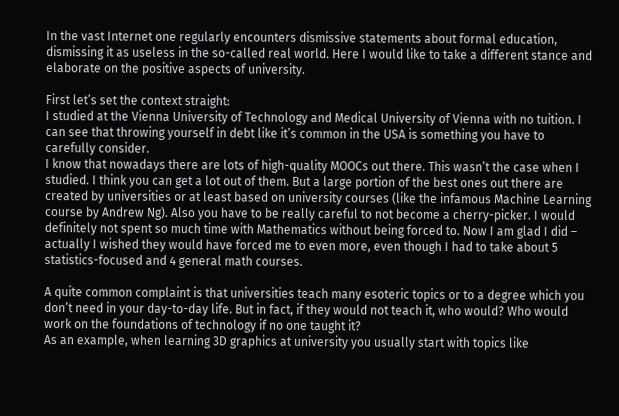In the vast Internet one regularly encounters dismissive statements about formal education, dismissing it as useless in the so-called real world. Here I would like to take a different stance and elaborate on the positive aspects of university.

First let’s set the context straight:
I studied at the Vienna University of Technology and Medical University of Vienna with no tuition. I can see that throwing yourself in debt like it’s common in the USA is something you have to carefully consider.
I know that nowadays there are lots of high-quality MOOCs out there. This wasn’t the case when I studied. I think you can get a lot out of them. But a large portion of the best ones out there are created by universities or at least based on university courses (like the infamous Machine Learning course by Andrew Ng). Also you have to be really careful to not become a cherry-picker. I would definitely not spent so much time with Mathematics without being forced to. Now I am glad I did – actually I wished they would have forced me to even more, even though I had to take about 5 statistics-focused and 4 general math courses.

A quite common complaint is that universities teach many esoteric topics or to a degree which you don’t need in your day-to-day life. But in fact, if they would not teach it, who would? Who would work on the foundations of technology if no one taught it?
As an example, when learning 3D graphics at university you usually start with topics like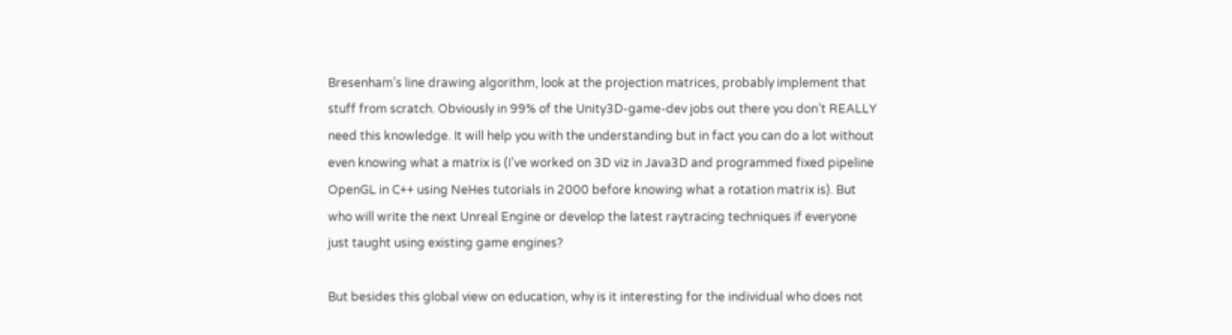Bresenham’s line drawing algorithm, look at the projection matrices, probably implement that stuff from scratch. Obviously in 99% of the Unity3D-game-dev jobs out there you don’t REALLY need this knowledge. It will help you with the understanding but in fact you can do a lot without even knowing what a matrix is (I’ve worked on 3D viz in Java3D and programmed fixed pipeline OpenGL in C++ using NeHes tutorials in 2000 before knowing what a rotation matrix is). But who will write the next Unreal Engine or develop the latest raytracing techniques if everyone just taught using existing game engines?

But besides this global view on education, why is it interesting for the individual who does not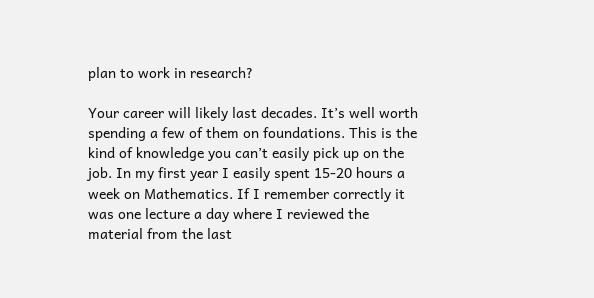plan to work in research?

Your career will likely last decades. It’s well worth spending a few of them on foundations. This is the kind of knowledge you can’t easily pick up on the job. In my first year I easily spent 15-20 hours a week on Mathematics. If I remember correctly it was one lecture a day where I reviewed the material from the last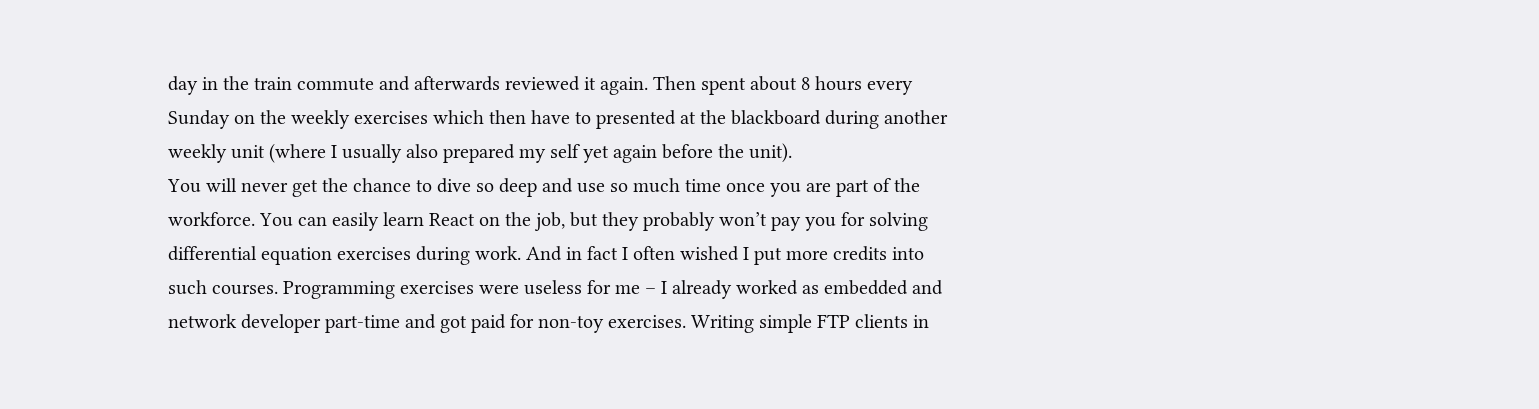day in the train commute and afterwards reviewed it again. Then spent about 8 hours every Sunday on the weekly exercises which then have to presented at the blackboard during another weekly unit (where I usually also prepared my self yet again before the unit).
You will never get the chance to dive so deep and use so much time once you are part of the workforce. You can easily learn React on the job, but they probably won’t pay you for solving differential equation exercises during work. And in fact I often wished I put more credits into such courses. Programming exercises were useless for me – I already worked as embedded and network developer part-time and got paid for non-toy exercises. Writing simple FTP clients in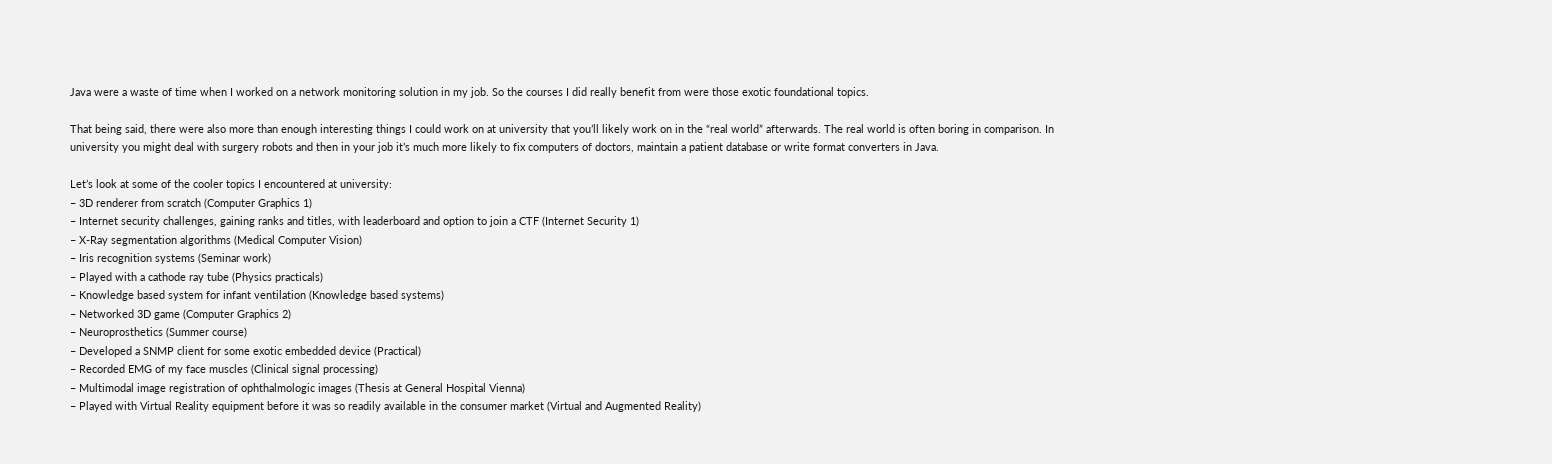Java were a waste of time when I worked on a network monitoring solution in my job. So the courses I did really benefit from were those exotic foundational topics.

That being said, there were also more than enough interesting things I could work on at university that you’ll likely work on in the “real world” afterwards. The real world is often boring in comparison. In university you might deal with surgery robots and then in your job it’s much more likely to fix computers of doctors, maintain a patient database or write format converters in Java.

Let’s look at some of the cooler topics I encountered at university:
– 3D renderer from scratch (Computer Graphics 1)
– Internet security challenges, gaining ranks and titles, with leaderboard and option to join a CTF (Internet Security 1)
– X-Ray segmentation algorithms (Medical Computer Vision)
– Iris recognition systems (Seminar work)
– Played with a cathode ray tube (Physics practicals)
– Knowledge based system for infant ventilation (Knowledge based systems)
– Networked 3D game (Computer Graphics 2)
– Neuroprosthetics (Summer course)
– Developed a SNMP client for some exotic embedded device (Practical)
– Recorded EMG of my face muscles (Clinical signal processing)
– Multimodal image registration of ophthalmologic images (Thesis at General Hospital Vienna)
– Played with Virtual Reality equipment before it was so readily available in the consumer market (Virtual and Augmented Reality)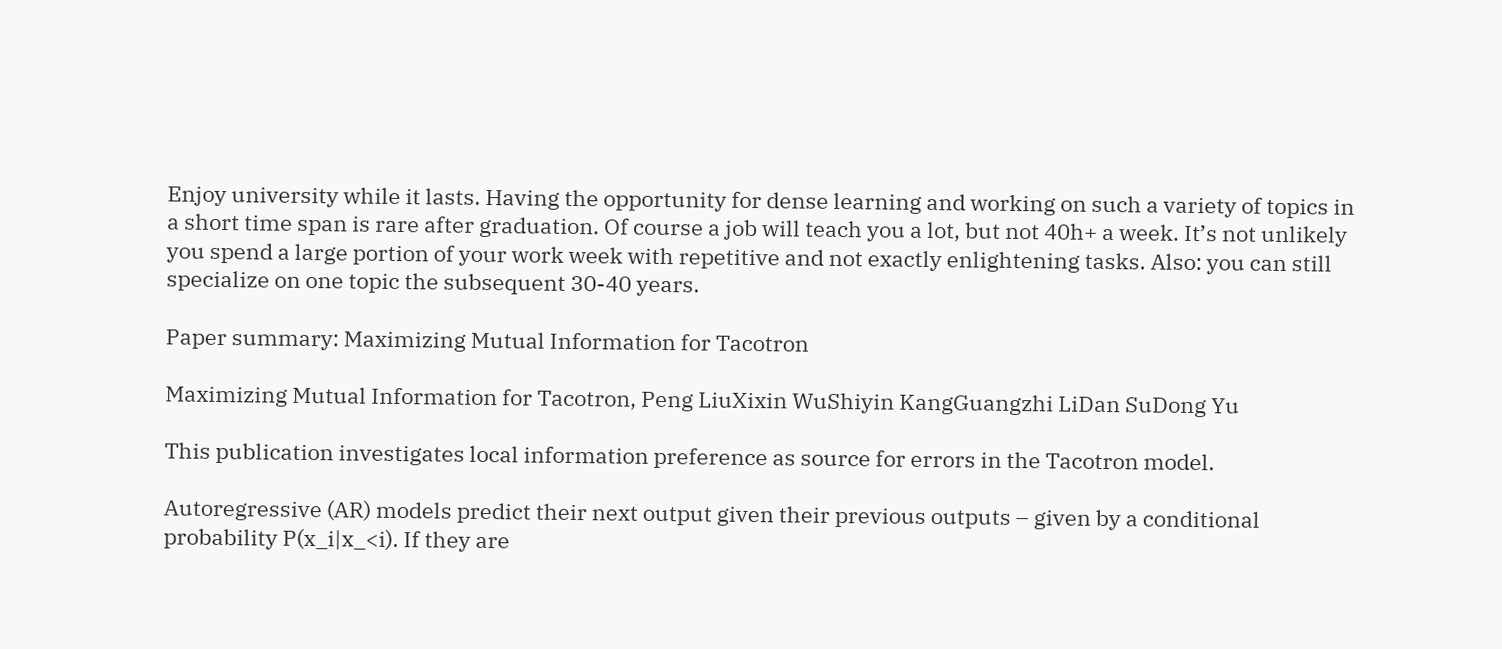Enjoy university while it lasts. Having the opportunity for dense learning and working on such a variety of topics in a short time span is rare after graduation. Of course a job will teach you a lot, but not 40h+ a week. It’s not unlikely you spend a large portion of your work week with repetitive and not exactly enlightening tasks. Also: you can still specialize on one topic the subsequent 30-40 years.

Paper summary: Maximizing Mutual Information for Tacotron

Maximizing Mutual Information for Tacotron, Peng LiuXixin WuShiyin KangGuangzhi LiDan SuDong Yu

This publication investigates local information preference as source for errors in the Tacotron model.

Autoregressive (AR) models predict their next output given their previous outputs – given by a conditional probability P(x_i|x_<i). If they are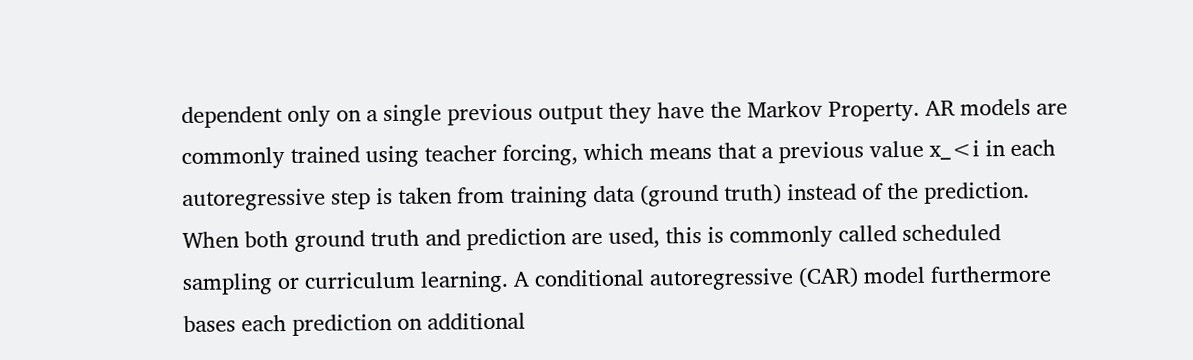dependent only on a single previous output they have the Markov Property. AR models are commonly trained using teacher forcing, which means that a previous value x_<i in each autoregressive step is taken from training data (ground truth) instead of the prediction. When both ground truth and prediction are used, this is commonly called scheduled sampling or curriculum learning. A conditional autoregressive (CAR) model furthermore bases each prediction on additional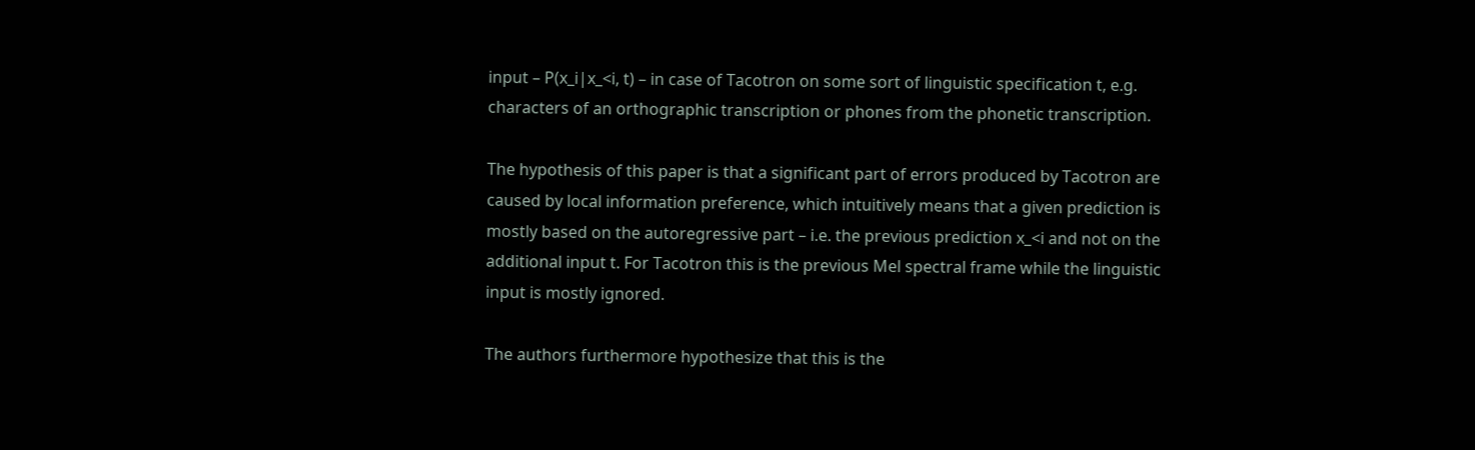input – P(x_i|x_<i, t) – in case of Tacotron on some sort of linguistic specification t, e.g. characters of an orthographic transcription or phones from the phonetic transcription.

The hypothesis of this paper is that a significant part of errors produced by Tacotron are caused by local information preference, which intuitively means that a given prediction is mostly based on the autoregressive part – i.e. the previous prediction x_<i and not on the additional input t. For Tacotron this is the previous Mel spectral frame while the linguistic input is mostly ignored.

The authors furthermore hypothesize that this is the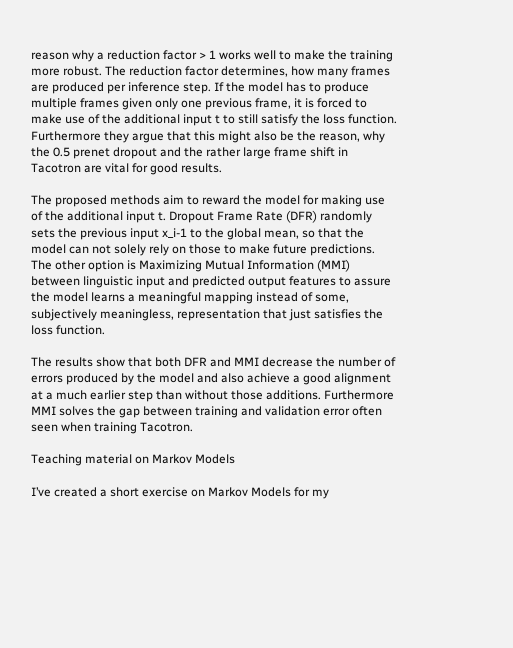reason why a reduction factor > 1 works well to make the training more robust. The reduction factor determines, how many frames are produced per inference step. If the model has to produce multiple frames given only one previous frame, it is forced to make use of the additional input t to still satisfy the loss function. Furthermore they argue that this might also be the reason, why the 0.5 prenet dropout and the rather large frame shift in Tacotron are vital for good results.

The proposed methods aim to reward the model for making use of the additional input t. Dropout Frame Rate (DFR) randomly sets the previous input x_i-1 to the global mean, so that the model can not solely rely on those to make future predictions. The other option is Maximizing Mutual Information (MMI) between linguistic input and predicted output features to assure the model learns a meaningful mapping instead of some, subjectively meaningless, representation that just satisfies the loss function.

The results show that both DFR and MMI decrease the number of errors produced by the model and also achieve a good alignment at a much earlier step than without those additions. Furthermore MMI solves the gap between training and validation error often seen when training Tacotron.

Teaching material on Markov Models

I’ve created a short exercise on Markov Models for my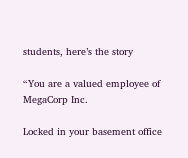students, here’s the story

“You are a valued employee of MegaCorp Inc.

Locked in your basement office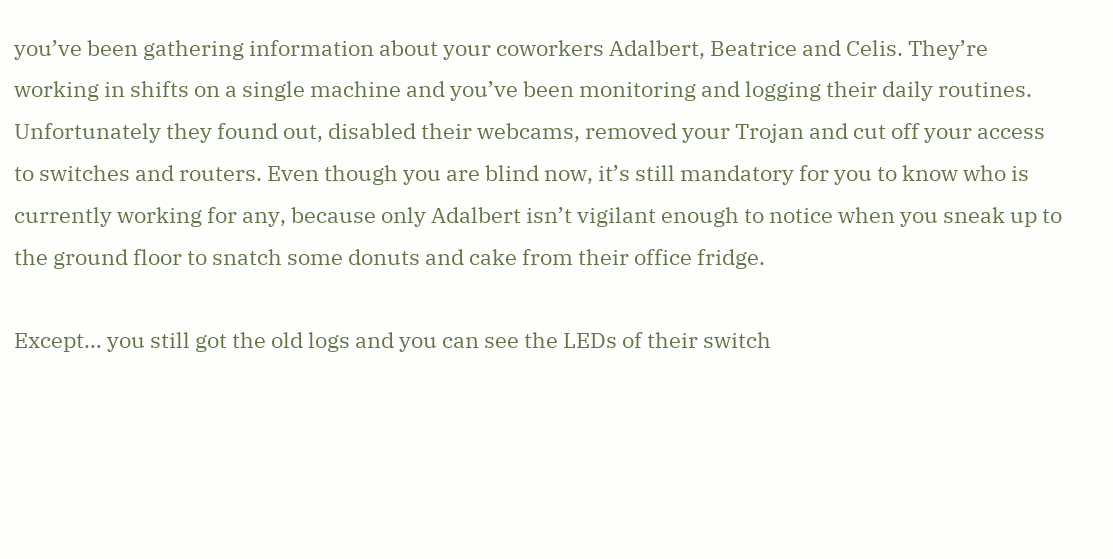you’ve been gathering information about your coworkers Adalbert, Beatrice and Celis. They’re working in shifts on a single machine and you’ve been monitoring and logging their daily routines. Unfortunately they found out, disabled their webcams, removed your Trojan and cut off your access to switches and routers. Even though you are blind now, it’s still mandatory for you to know who is currently working for any, because only Adalbert isn’t vigilant enough to notice when you sneak up to the ground floor to snatch some donuts and cake from their office fridge.

Except… you still got the old logs and you can see the LEDs of their switch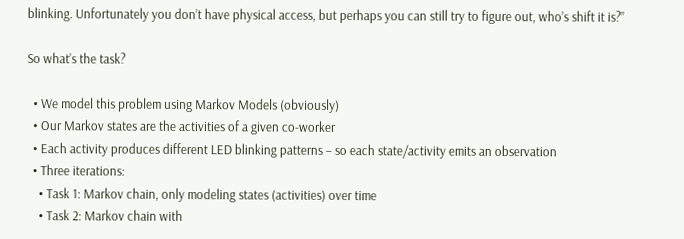blinking. Unfortunately you don’t have physical access, but perhaps you can still try to figure out, who’s shift it is?”

So what’s the task?

  • We model this problem using Markov Models (obviously)
  • Our Markov states are the activities of a given co-worker
  • Each activity produces different LED blinking patterns – so each state/activity emits an observation
  • Three iterations:
    • Task 1: Markov chain, only modeling states (activities) over time
    • Task 2: Markov chain with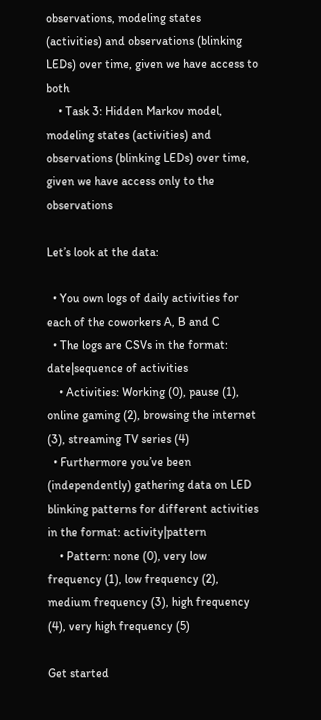observations, modeling states (activities) and observations (blinking LEDs) over time, given we have access to both
    • Task 3: Hidden Markov model, modeling states (activities) and observations (blinking LEDs) over time, given we have access only to the observations

Let’s look at the data:

  • You own logs of daily activities for each of the coworkers A, B and C
  • The logs are CSVs in the format: date|sequence of activities
    • Activities: Working (0), pause (1), online gaming (2), browsing the internet (3), streaming TV series (4)
  • Furthermore you’ve been (independently) gathering data on LED blinking patterns for different activities in the format: activity|pattern
    • Pattern: none (0), very low frequency (1), low frequency (2), medium frequency (3), high frequency (4), very high frequency (5)

Get started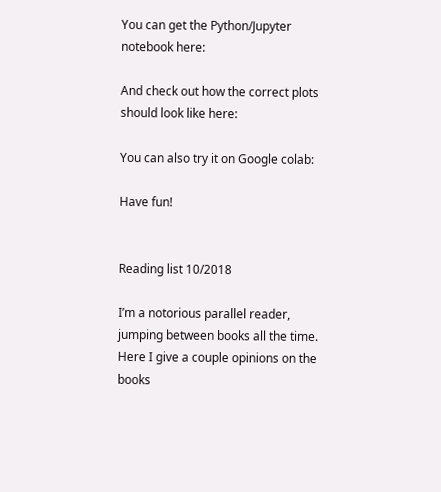You can get the Python/Jupyter notebook here:

And check out how the correct plots should look like here:

You can also try it on Google colab:

Have fun!


Reading list 10/2018

I’m a notorious parallel reader, jumping between books all the time.
Here I give a couple opinions on the books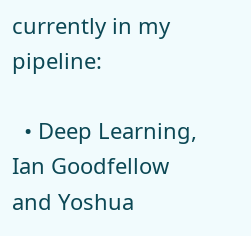currently in my pipeline:

  • Deep Learning, Ian Goodfellow and Yoshua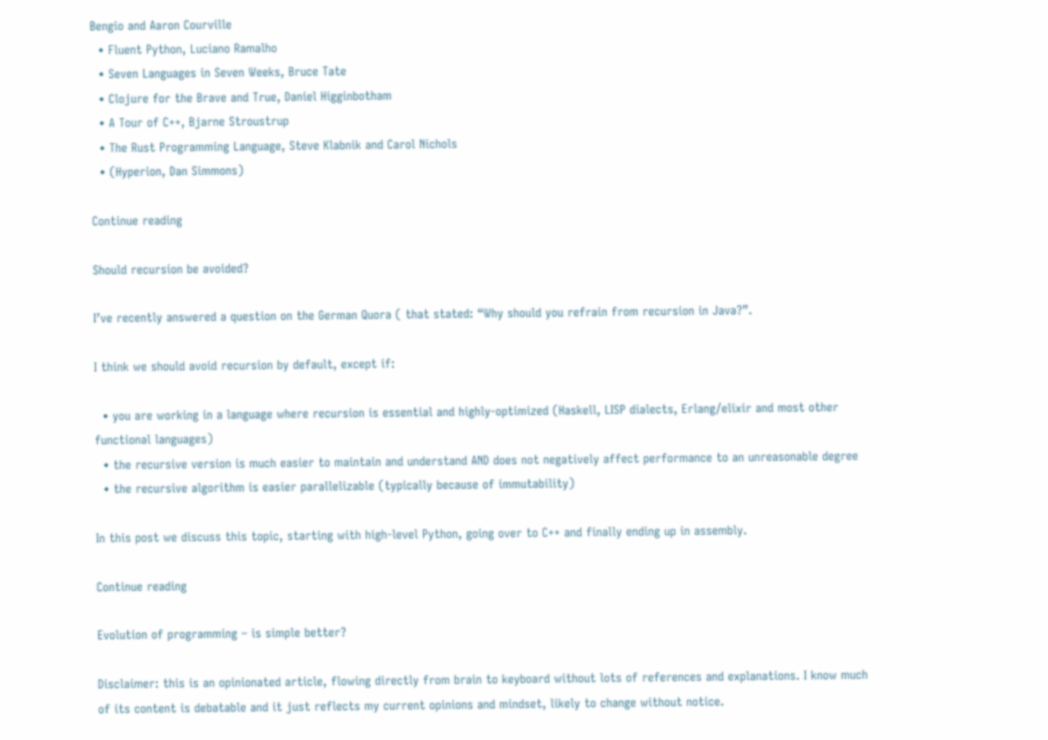Bengio and Aaron Courville
  • Fluent Python, Luciano Ramalho
  • Seven Languages in Seven Weeks, Bruce Tate
  • Clojure for the Brave and True, Daniel Higginbotham
  • A Tour of C++, Bjarne Stroustrup
  • The Rust Programming Language, Steve Klabnik and Carol Nichols
  • (Hyperion, Dan Simmons)

Continue reading

Should recursion be avoided?

I’ve recently answered a question on the German Quora ( that stated: “Why should you refrain from recursion in Java?”.

I think we should avoid recursion by default, except if:

  • you are working in a language where recursion is essential and highly-optimized (Haskell, LISP dialects, Erlang/elixir and most other functional languages)
  • the recursive version is much easier to maintain and understand AND does not negatively affect performance to an unreasonable degree
  • the recursive algorithm is easier parallelizable (typically because of immutability)

In this post we discuss this topic, starting with high-level Python, going over to C++ and finally ending up in assembly.

Continue reading

Evolution of programming – is simple better?

Disclaimer: this is an opinionated article, flowing directly from brain to keyboard without lots of references and explanations. I know much of its content is debatable and it just reflects my current opinions and mindset, likely to change without notice.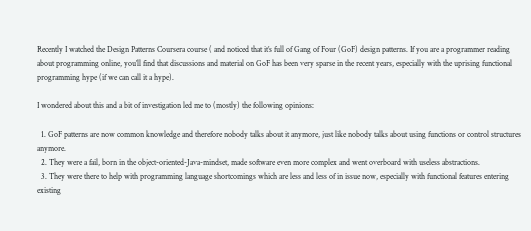Recently I watched the Design Patterns Coursera course ( and noticed that it’s full of Gang of Four (GoF) design patterns. If you are a programmer reading about programming online, you’ll find that discussions and material on GoF has been very sparse in the recent years, especially with the uprising functional programming hype (if we can call it a hype).

I wondered about this and a bit of investigation led me to (mostly) the following opinions:

  1. GoF patterns are now common knowledge and therefore nobody talks about it anymore, just like nobody talks about using functions or control structures anymore.
  2. They were a fail, born in the object-oriented-Java-mindset, made software even more complex and went overboard with useless abstractions.
  3. They were there to help with programming language shortcomings which are less and less of in issue now, especially with functional features entering existing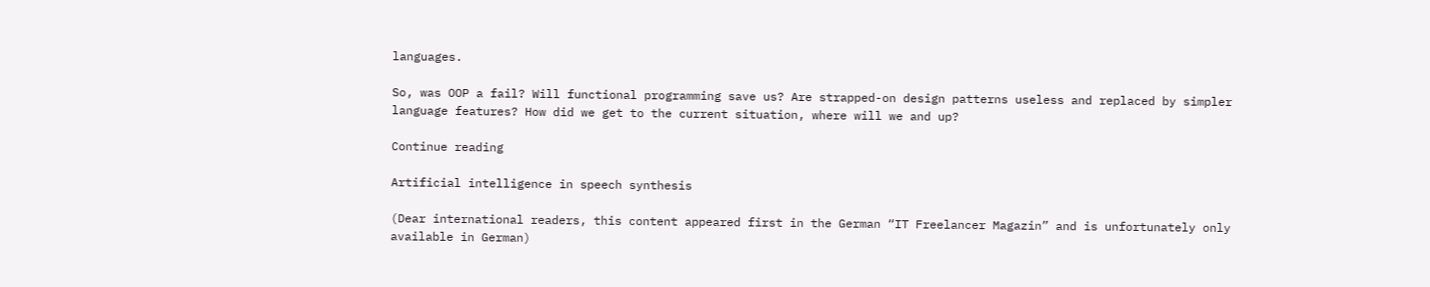languages.

So, was OOP a fail? Will functional programming save us? Are strapped-on design patterns useless and replaced by simpler language features? How did we get to the current situation, where will we and up?

Continue reading

Artificial intelligence in speech synthesis

(Dear international readers, this content appeared first in the German “IT Freelancer Magazin” and is unfortunately only available in German)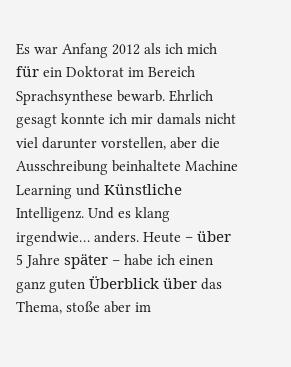Es war Anfang 2012 als ich mich für ein Doktorat im Bereich Sprachsynthese bewarb. Ehrlich gesagt konnte ich mir damals nicht viel darunter vorstellen, aber die Ausschreibung beinhaltete Machine Learning und Künstliche Intelligenz. Und es klang irgendwie… anders. Heute – über 5 Jahre später – habe ich einen ganz guten Überblick über das Thema, stoße aber im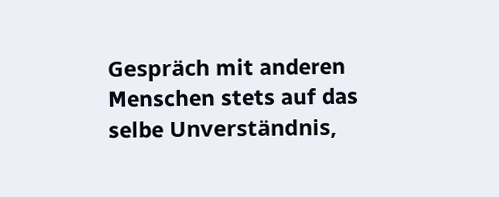Gespräch mit anderen Menschen stets auf das selbe Unverständnis,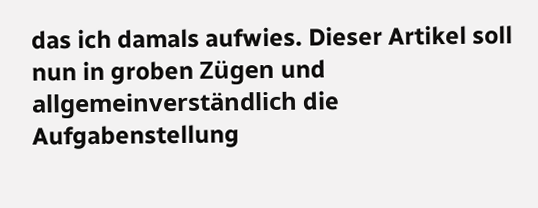das ich damals aufwies. Dieser Artikel soll nun in groben Zügen und allgemeinverständlich die Aufgabenstellung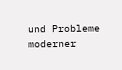und Probleme moderner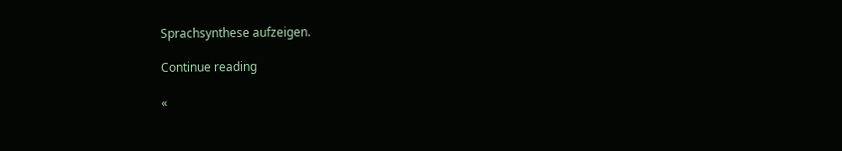Sprachsynthese aufzeigen.

Continue reading

«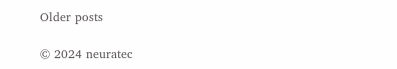Older posts

© 2024 neuratec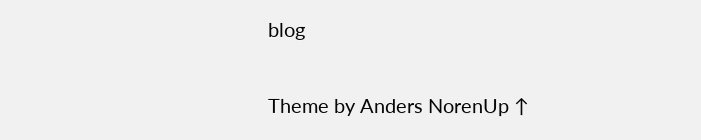blog

Theme by Anders NorenUp ↑